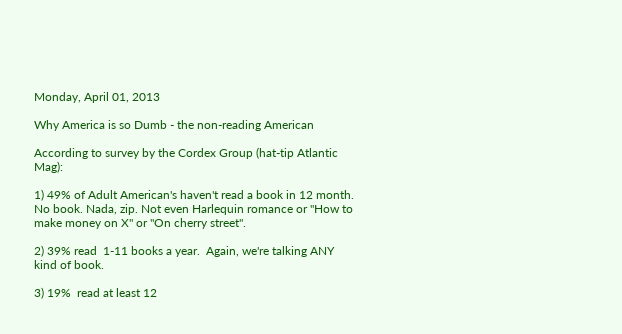Monday, April 01, 2013

Why America is so Dumb - the non-reading American

According to survey by the Cordex Group (hat-tip Atlantic Mag):

1) 49% of Adult American's haven't read a book in 12 month.  No book. Nada, zip. Not even Harlequin romance or "How to make money on X" or "On cherry street".

2) 39% read  1-11 books a year.  Again, we're talking ANY kind of book.

3) 19%  read at least 12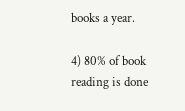books a year.

4) 80% of book reading is done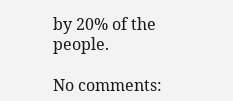by 20% of the people.

No comments: